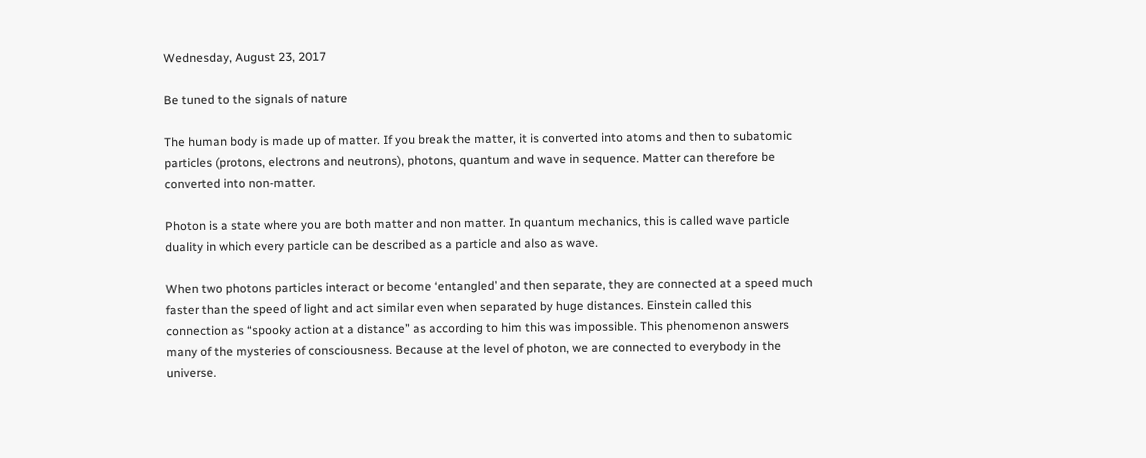Wednesday, August 23, 2017

Be tuned to the signals of nature

The human body is made up of matter. If you break the matter, it is converted into atoms and then to subatomic particles (protons, electrons and neutrons), photons, quantum and wave in sequence. Matter can therefore be converted into non-matter.

Photon is a state where you are both matter and non matter. In quantum mechanics, this is called wave particle duality in which every particle can be described as a particle and also as wave.

When two photons particles interact or become ‘entangled’ and then separate, they are connected at a speed much faster than the speed of light and act similar even when separated by huge distances. Einstein called this connection as “spooky action at a distance” as according to him this was impossible. This phenomenon answers many of the mysteries of consciousness. Because at the level of photon, we are connected to everybody in the universe.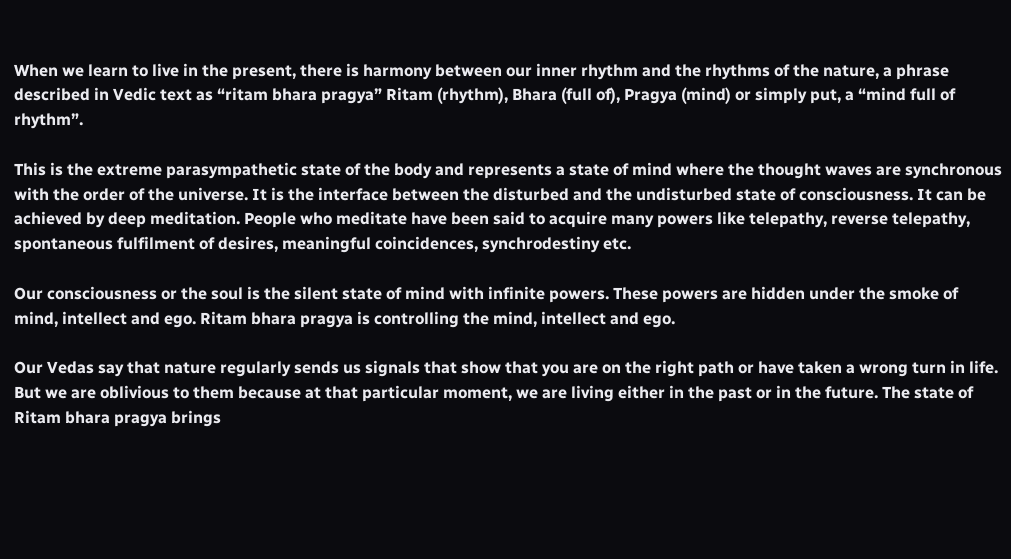When we learn to live in the present, there is harmony between our inner rhythm and the rhythms of the nature, a phrase described in Vedic text as “ritam bhara pragya” Ritam (rhythm), Bhara (full of), Pragya (mind) or simply put, a “mind full of rhythm”.

This is the extreme parasympathetic state of the body and represents a state of mind where the thought waves are synchronous with the order of the universe. It is the interface between the disturbed and the undisturbed state of consciousness. It can be achieved by deep meditation. People who meditate have been said to acquire many powers like telepathy, reverse telepathy, spontaneous fulfilment of desires, meaningful coincidences, synchrodestiny etc.

Our consciousness or the soul is the silent state of mind with infinite powers. These powers are hidden under the smoke of mind, intellect and ego. Ritam bhara pragya is controlling the mind, intellect and ego.

Our Vedas say that nature regularly sends us signals that show that you are on the right path or have taken a wrong turn in life. But we are oblivious to them because at that particular moment, we are living either in the past or in the future. The state of Ritam bhara pragya brings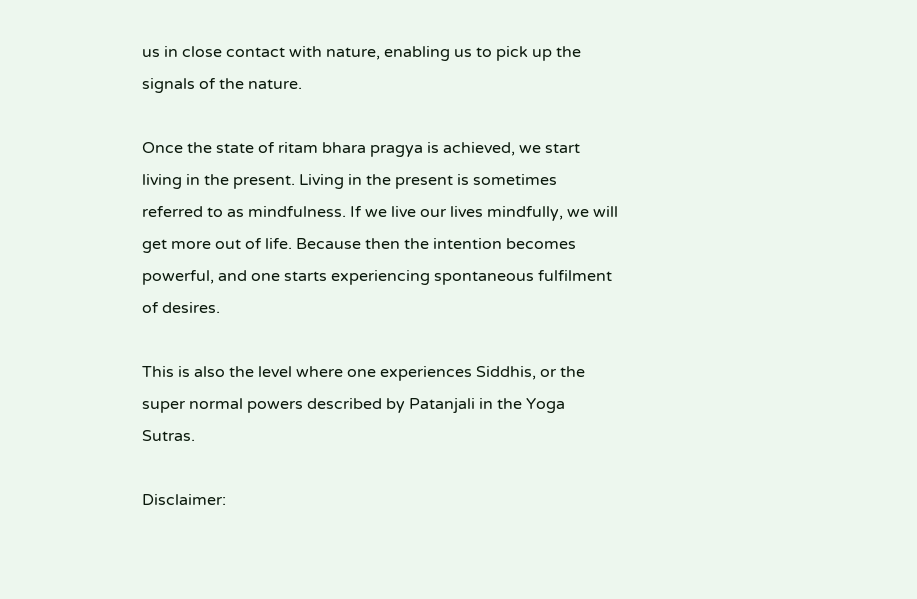us in close contact with nature, enabling us to pick up the signals of the nature.

Once the state of ritam bhara pragya is achieved, we start living in the present. Living in the present is sometimes referred to as mindfulness. If we live our lives mindfully, we will get more out of life. Because then the intention becomes powerful, and one starts experiencing spontaneous fulfilment of desires.

This is also the level where one experiences Siddhis, or the super normal powers described by Patanjali in the Yoga Sutras.

Disclaimer: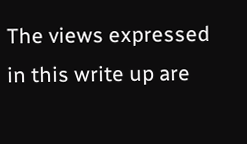The views expressed in this write up are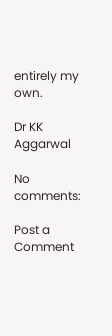entirely my own.

Dr KK Aggarwal

No comments:

Post a Comment